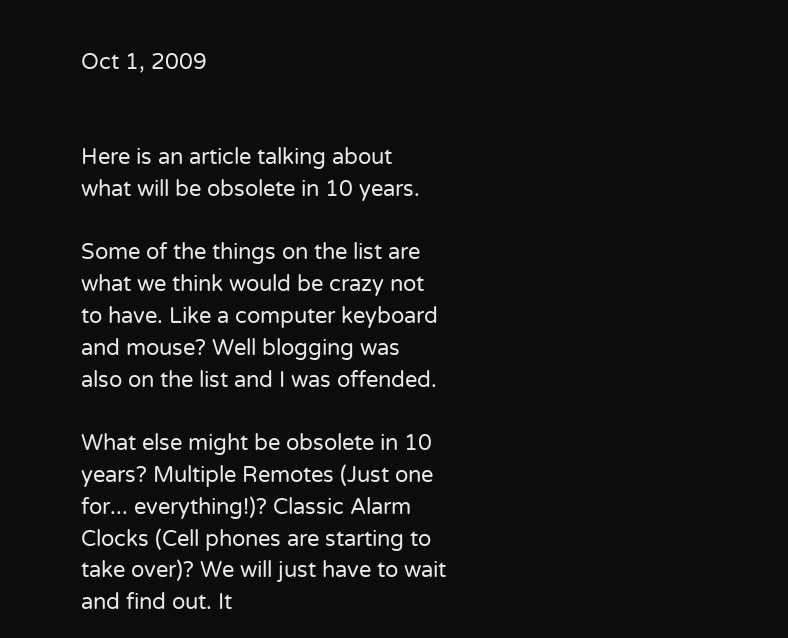Oct 1, 2009


Here is an article talking about what will be obsolete in 10 years.

Some of the things on the list are what we think would be crazy not to have. Like a computer keyboard and mouse? Well blogging was also on the list and I was offended.

What else might be obsolete in 10 years? Multiple Remotes (Just one for... everything!)? Classic Alarm Clocks (Cell phones are starting to take over)? We will just have to wait and find out. It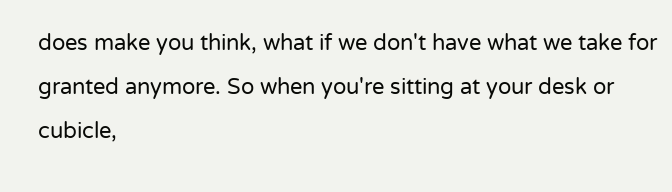does make you think, what if we don't have what we take for granted anymore. So when you're sitting at your desk or cubicle,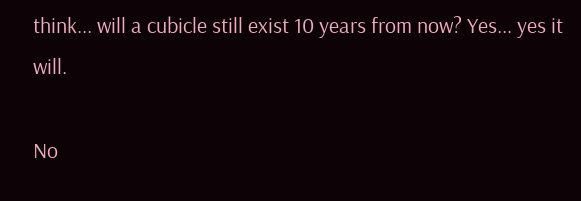think... will a cubicle still exist 10 years from now? Yes... yes it will.

No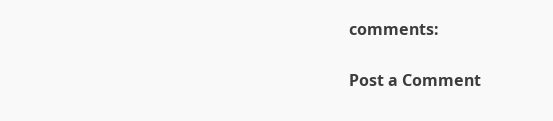comments:

Post a Comment